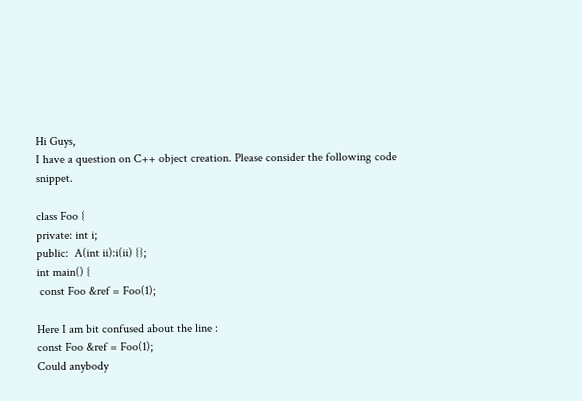Hi Guys,
I have a question on C++ object creation. Please consider the following code snippet.

class Foo {
private: int i;
public:  A(int ii):i(ii) {};
int main() {
 const Foo &ref = Foo(1);

Here I am bit confused about the line :
const Foo &ref = Foo(1);
Could anybody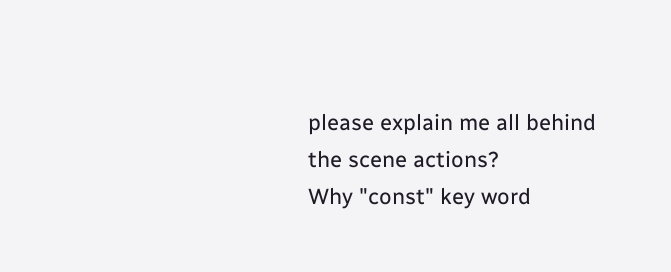please explain me all behind the scene actions?
Why "const" key word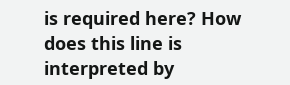is required here? How does this line is interpreted by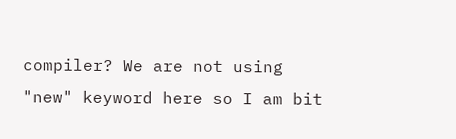compiler? We are not using "new" keyword here so I am bit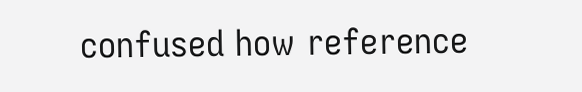confused how reference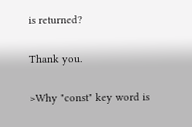is returned?

Thank you.

>Why "const" key word is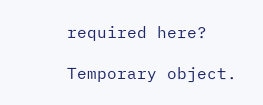required here?

Temporary object.